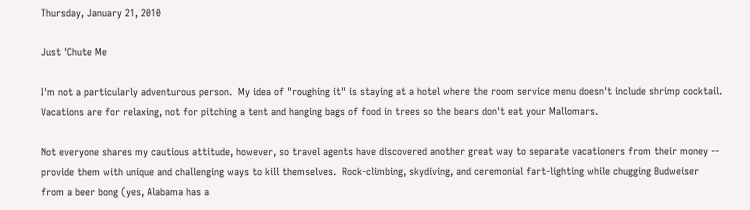Thursday, January 21, 2010

Just 'Chute Me

I'm not a particularly adventurous person.  My idea of "roughing it" is staying at a hotel where the room service menu doesn't include shrimp cocktail.  Vacations are for relaxing, not for pitching a tent and hanging bags of food in trees so the bears don't eat your Mallomars.

Not everyone shares my cautious attitude, however, so travel agents have discovered another great way to separate vacationers from their money -- provide them with unique and challenging ways to kill themselves.  Rock-climbing, skydiving, and ceremonial fart-lighting while chugging Budweiser from a beer bong (yes, Alabama has a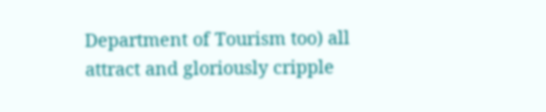Department of Tourism too) all attract and gloriously cripple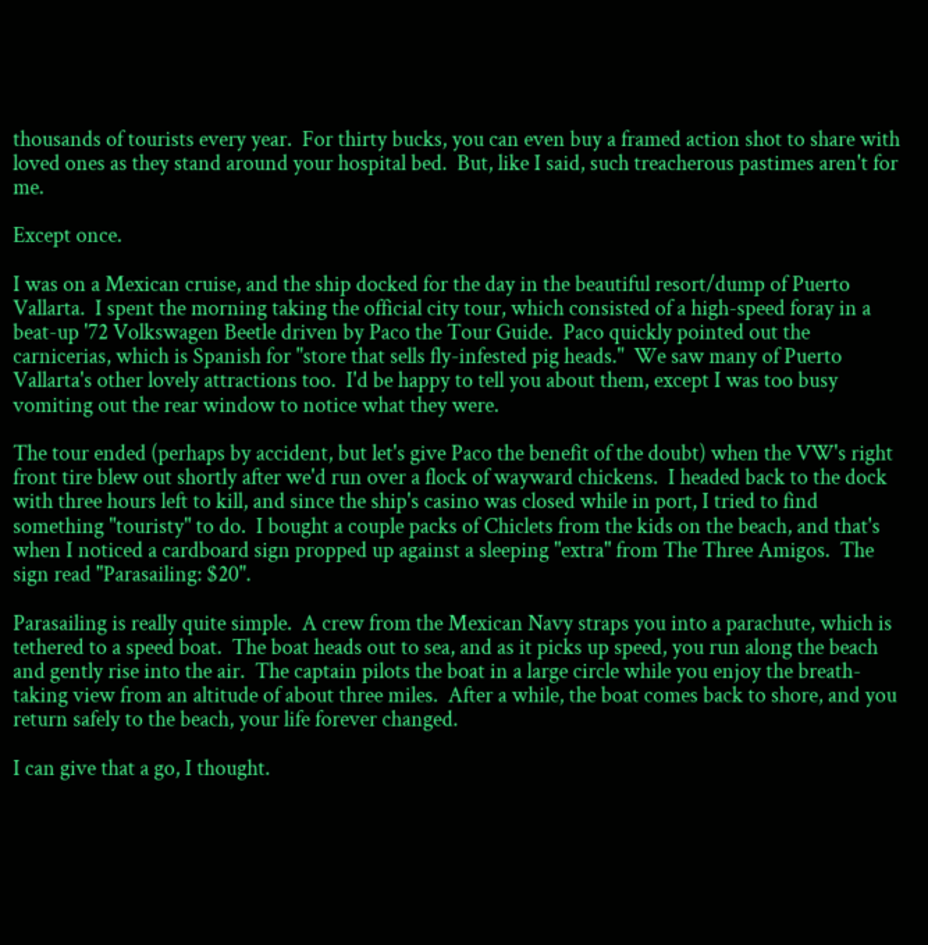thousands of tourists every year.  For thirty bucks, you can even buy a framed action shot to share with loved ones as they stand around your hospital bed.  But, like I said, such treacherous pastimes aren't for me.

Except once.

I was on a Mexican cruise, and the ship docked for the day in the beautiful resort/dump of Puerto Vallarta.  I spent the morning taking the official city tour, which consisted of a high-speed foray in a beat-up '72 Volkswagen Beetle driven by Paco the Tour Guide.  Paco quickly pointed out the carnicerias, which is Spanish for "store that sells fly-infested pig heads."  We saw many of Puerto Vallarta's other lovely attractions too.  I'd be happy to tell you about them, except I was too busy vomiting out the rear window to notice what they were.

The tour ended (perhaps by accident, but let's give Paco the benefit of the doubt) when the VW's right front tire blew out shortly after we'd run over a flock of wayward chickens.  I headed back to the dock with three hours left to kill, and since the ship's casino was closed while in port, I tried to find something "touristy" to do.  I bought a couple packs of Chiclets from the kids on the beach, and that's when I noticed a cardboard sign propped up against a sleeping "extra" from The Three Amigos.  The sign read "Parasailing: $20".

Parasailing is really quite simple.  A crew from the Mexican Navy straps you into a parachute, which is tethered to a speed boat.  The boat heads out to sea, and as it picks up speed, you run along the beach and gently rise into the air.  The captain pilots the boat in a large circle while you enjoy the breath-taking view from an altitude of about three miles.  After a while, the boat comes back to shore, and you return safely to the beach, your life forever changed.

I can give that a go, I thought.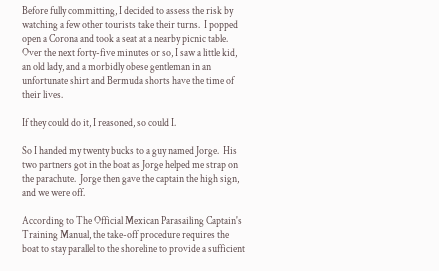Before fully committing, I decided to assess the risk by watching a few other tourists take their turns.  I popped open a Corona and took a seat at a nearby picnic table.  Over the next forty-five minutes or so, I saw a little kid, an old lady, and a morbidly obese gentleman in an unfortunate shirt and Bermuda shorts have the time of their lives.

If they could do it, I reasoned, so could I.

So I handed my twenty bucks to a guy named Jorge.  His two partners got in the boat as Jorge helped me strap on the parachute.  Jorge then gave the captain the high sign, and we were off.

According to The Official Mexican Parasailing Captain's Training Manual, the take-off procedure requires the boat to stay parallel to the shoreline to provide a sufficient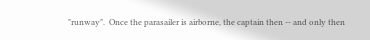"runway".  Once the parasailer is airborne, the captain then -- and only then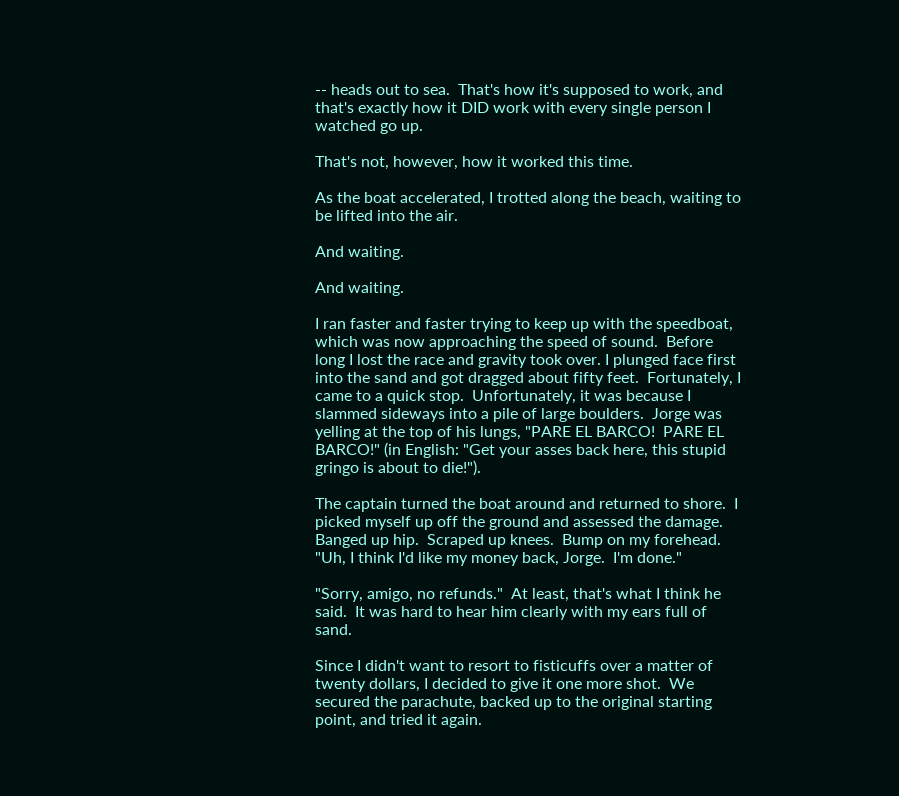-- heads out to sea.  That's how it's supposed to work, and that's exactly how it DID work with every single person I watched go up.

That's not, however, how it worked this time.

As the boat accelerated, I trotted along the beach, waiting to be lifted into the air.

And waiting.

And waiting.

I ran faster and faster trying to keep up with the speedboat, which was now approaching the speed of sound.  Before long I lost the race and gravity took over. I plunged face first into the sand and got dragged about fifty feet.  Fortunately, I came to a quick stop.  Unfortunately, it was because I slammed sideways into a pile of large boulders.  Jorge was yelling at the top of his lungs, "PARE EL BARCO!  PARE EL BARCO!" (in English: "Get your asses back here, this stupid gringo is about to die!").

The captain turned the boat around and returned to shore.  I picked myself up off the ground and assessed the damage.  Banged up hip.  Scraped up knees.  Bump on my forehead.  "Uh, I think I'd like my money back, Jorge.  I'm done."

"Sorry, amigo, no refunds."  At least, that's what I think he said.  It was hard to hear him clearly with my ears full of sand.

Since I didn't want to resort to fisticuffs over a matter of twenty dollars, I decided to give it one more shot.  We secured the parachute, backed up to the original starting point, and tried it again.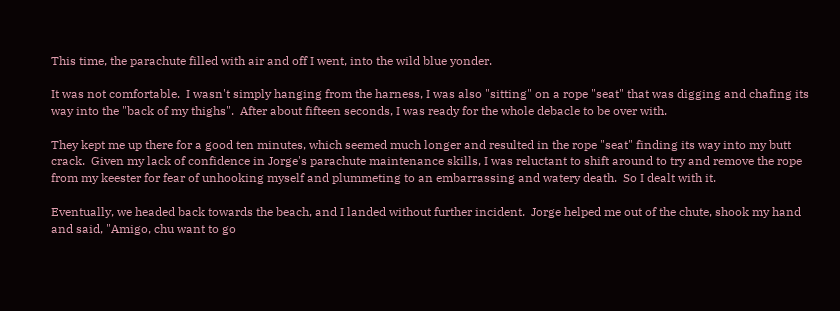This time, the parachute filled with air and off I went, into the wild blue yonder.

It was not comfortable.  I wasn't simply hanging from the harness, I was also "sitting" on a rope "seat" that was digging and chafing its way into the "back of my thighs".  After about fifteen seconds, I was ready for the whole debacle to be over with.

They kept me up there for a good ten minutes, which seemed much longer and resulted in the rope "seat" finding its way into my butt crack.  Given my lack of confidence in Jorge's parachute maintenance skills, I was reluctant to shift around to try and remove the rope from my keester for fear of unhooking myself and plummeting to an embarrassing and watery death.  So I dealt with it.

Eventually, we headed back towards the beach, and I landed without further incident.  Jorge helped me out of the chute, shook my hand and said, "Amigo, chu want to go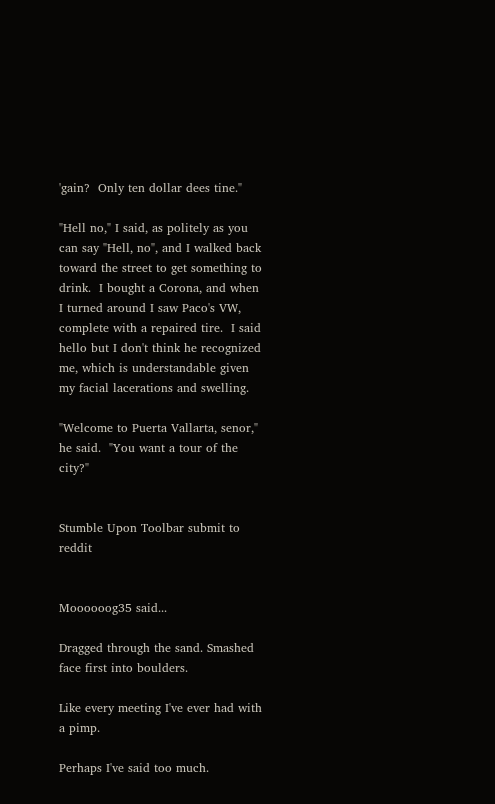'gain?  Only ten dollar dees tine."

"Hell no," I said, as politely as you can say "Hell, no", and I walked back toward the street to get something to drink.  I bought a Corona, and when I turned around I saw Paco's VW, complete with a repaired tire.  I said hello but I don't think he recognized me, which is understandable given my facial lacerations and swelling.

"Welcome to Puerta Vallarta, senor," he said.  "You want a tour of the city?"


Stumble Upon Toolbar submit to reddit


Moooooog35 said...

Dragged through the sand. Smashed face first into boulders.

Like every meeting I've ever had with a pimp.

Perhaps I've said too much.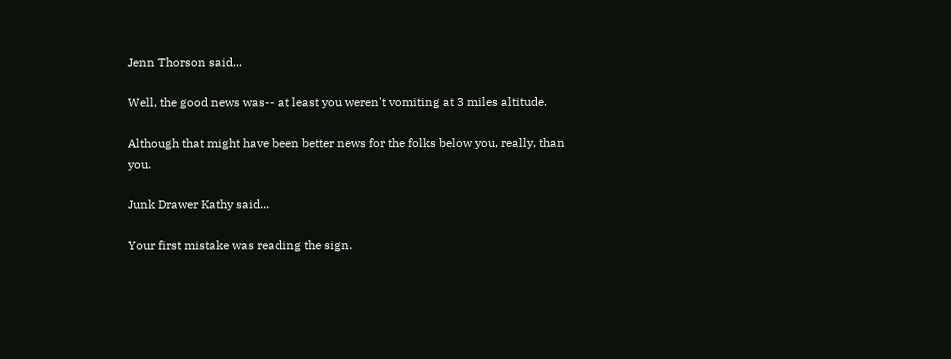Jenn Thorson said...

Well, the good news was-- at least you weren't vomiting at 3 miles altitude.

Although that might have been better news for the folks below you, really, than you.

Junk Drawer Kathy said...

Your first mistake was reading the sign.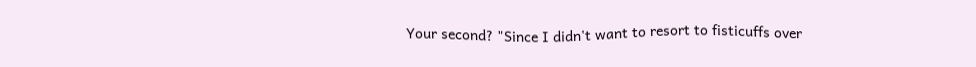Your second? "Since I didn't want to resort to fisticuffs over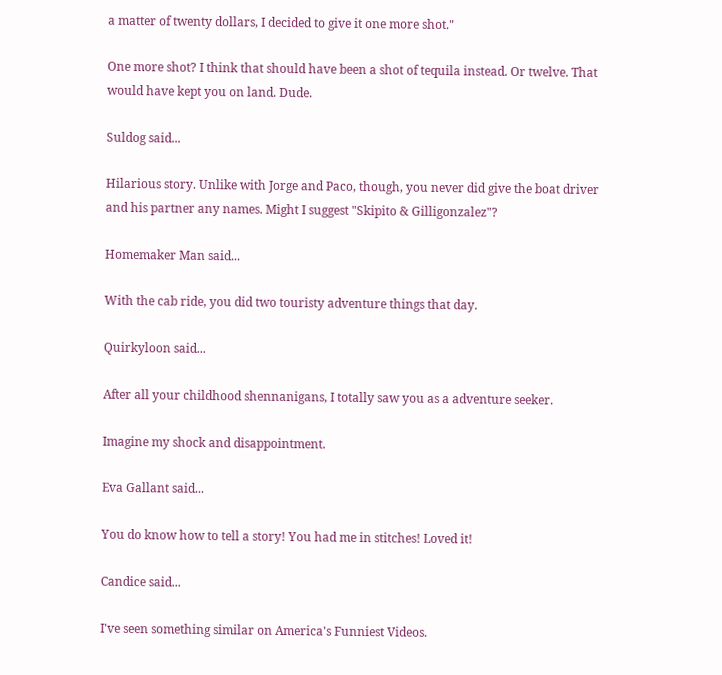a matter of twenty dollars, I decided to give it one more shot."

One more shot? I think that should have been a shot of tequila instead. Or twelve. That would have kept you on land. Dude.

Suldog said...

Hilarious story. Unlike with Jorge and Paco, though, you never did give the boat driver and his partner any names. Might I suggest "Skipito & Gilligonzalez"?

Homemaker Man said...

With the cab ride, you did two touristy adventure things that day.

Quirkyloon said...

After all your childhood shennanigans, I totally saw you as a adventure seeker.

Imagine my shock and disappointment.

Eva Gallant said...

You do know how to tell a story! You had me in stitches! Loved it!

Candice said...

I've seen something similar on America's Funniest Videos.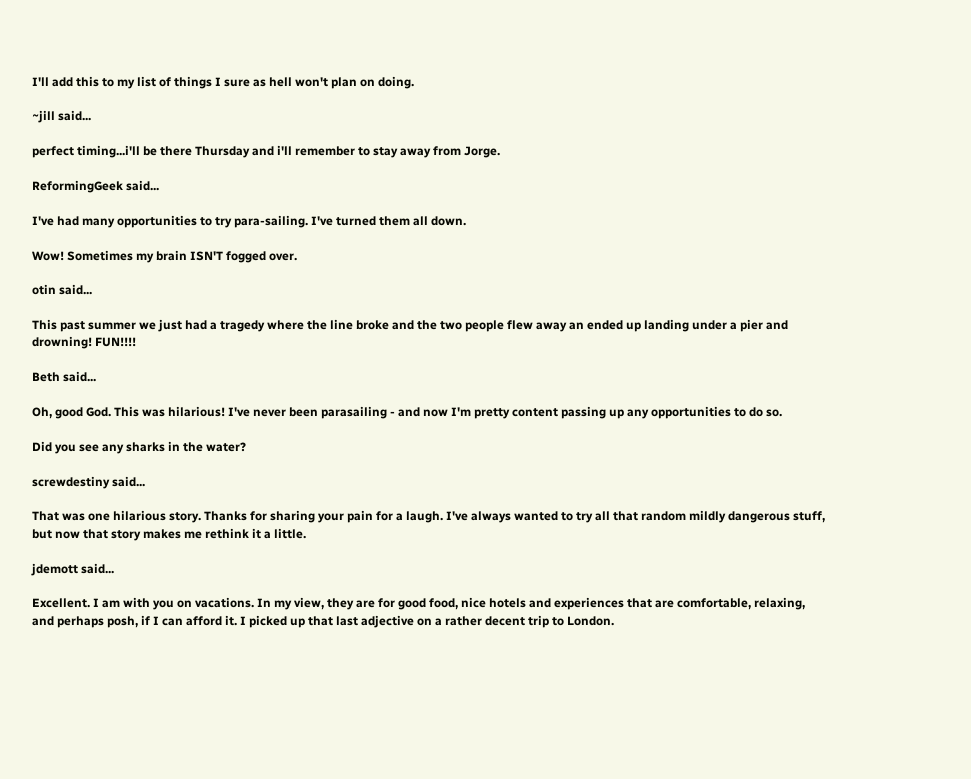I'll add this to my list of things I sure as hell won't plan on doing.

~jill said...

perfect timing...i'll be there Thursday and i'll remember to stay away from Jorge.

ReformingGeek said...

I've had many opportunities to try para-sailing. I've turned them all down.

Wow! Sometimes my brain ISN'T fogged over.

otin said...

This past summer we just had a tragedy where the line broke and the two people flew away an ended up landing under a pier and drowning! FUN!!!!

Beth said...

Oh, good God. This was hilarious! I've never been parasailing - and now I'm pretty content passing up any opportunities to do so.

Did you see any sharks in the water?

screwdestiny said...

That was one hilarious story. Thanks for sharing your pain for a laugh. I've always wanted to try all that random mildly dangerous stuff, but now that story makes me rethink it a little.

jdemott said...

Excellent. I am with you on vacations. In my view, they are for good food, nice hotels and experiences that are comfortable, relaxing, and perhaps posh, if I can afford it. I picked up that last adjective on a rather decent trip to London.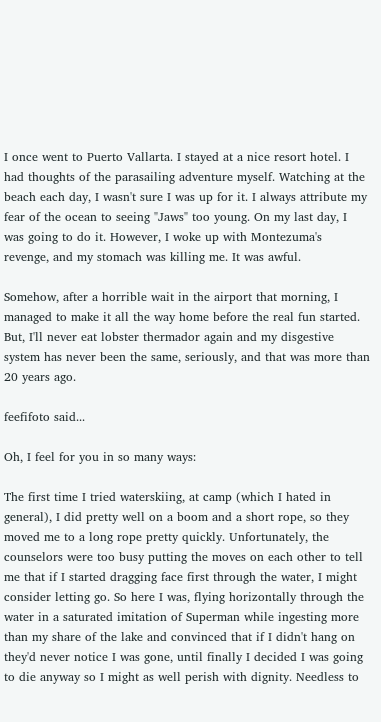I once went to Puerto Vallarta. I stayed at a nice resort hotel. I had thoughts of the parasailing adventure myself. Watching at the beach each day, I wasn't sure I was up for it. I always attribute my fear of the ocean to seeing "Jaws" too young. On my last day, I was going to do it. However, I woke up with Montezuma's revenge, and my stomach was killing me. It was awful.

Somehow, after a horrible wait in the airport that morning, I managed to make it all the way home before the real fun started. But, I'll never eat lobster thermador again and my disgestive system has never been the same, seriously, and that was more than 20 years ago.

feefifoto said...

Oh, I feel for you in so many ways:

The first time I tried waterskiing, at camp (which I hated in general), I did pretty well on a boom and a short rope, so they moved me to a long rope pretty quickly. Unfortunately, the counselors were too busy putting the moves on each other to tell me that if I started dragging face first through the water, I might consider letting go. So here I was, flying horizontally through the water in a saturated imitation of Superman while ingesting more than my share of the lake and convinced that if I didn't hang on they'd never notice I was gone, until finally I decided I was going to die anyway so I might as well perish with dignity. Needless to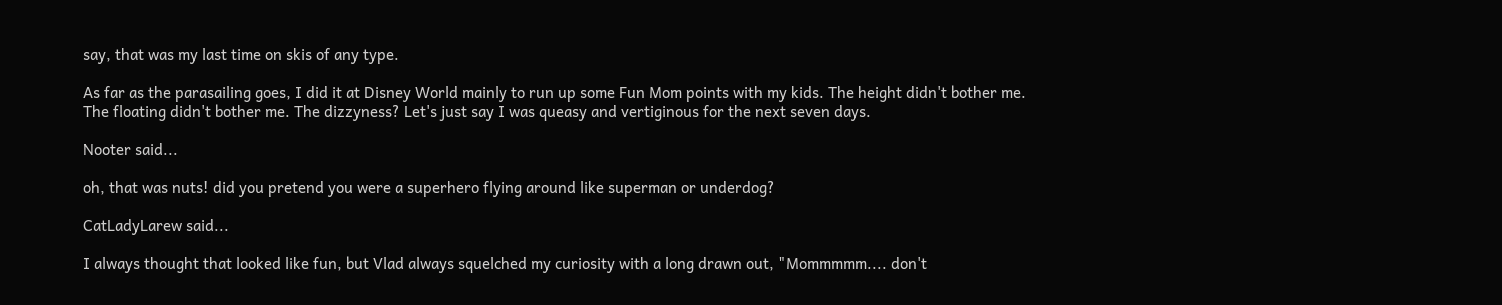say, that was my last time on skis of any type.

As far as the parasailing goes, I did it at Disney World mainly to run up some Fun Mom points with my kids. The height didn't bother me. The floating didn't bother me. The dizzyness? Let's just say I was queasy and vertiginous for the next seven days.

Nooter said...

oh, that was nuts! did you pretend you were a superhero flying around like superman or underdog?

CatLadyLarew said...

I always thought that looked like fun, but Vlad always squelched my curiosity with a long drawn out, "Mommmmm.... don't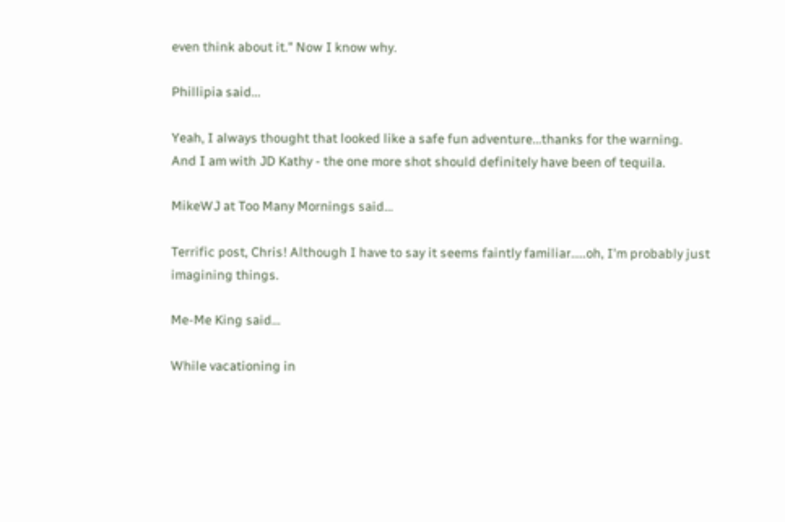even think about it." Now I know why.

Phillipia said...

Yeah, I always thought that looked like a safe fun adventure...thanks for the warning.
And I am with JD Kathy - the one more shot should definitely have been of tequila.

MikeWJ at Too Many Mornings said...

Terrific post, Chris! Although I have to say it seems faintly familiar.....oh, I'm probably just imagining things.

Me-Me King said...

While vacationing in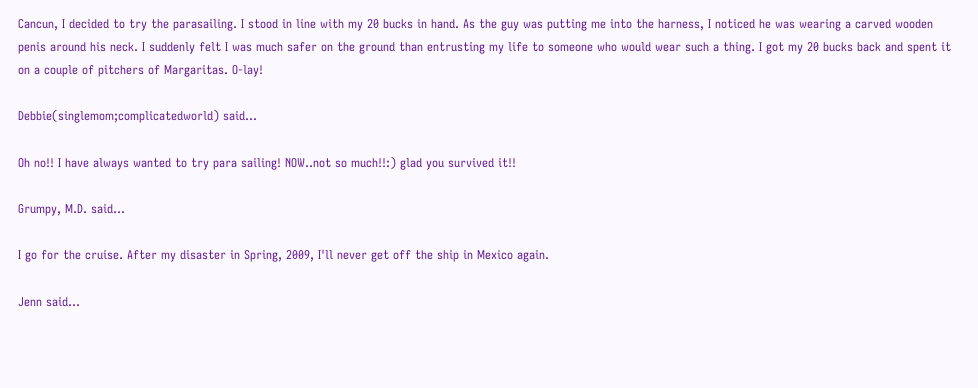Cancun, I decided to try the parasailing. I stood in line with my 20 bucks in hand. As the guy was putting me into the harness, I noticed he was wearing a carved wooden penis around his neck. I suddenly felt I was much safer on the ground than entrusting my life to someone who would wear such a thing. I got my 20 bucks back and spent it on a couple of pitchers of Margaritas. O-lay!

Debbie(singlemom;complicatedworld) said...

Oh no!! I have always wanted to try para sailing! NOW..not so much!!:) glad you survived it!!

Grumpy, M.D. said...

I go for the cruise. After my disaster in Spring, 2009, I'll never get off the ship in Mexico again.

Jenn said...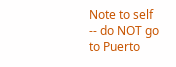Note to self -- do NOT go to Puerto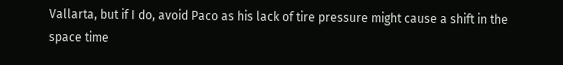Vallarta, but if I do, avoid Paco as his lack of tire pressure might cause a shift in the space time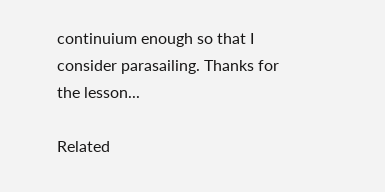continuium enough so that I consider parasailing. Thanks for the lesson...

Related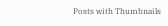Posts with Thumbnails